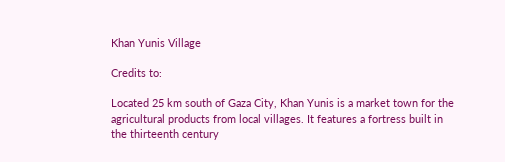Khan Yunis Village

Credits to:

Located 25 km south of Gaza City, Khan Yunis is a market town for the agricultural products from local villages. It features a fortress built in the thirteenth century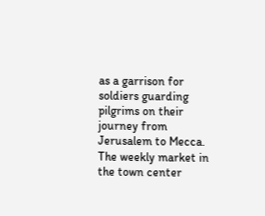as a garrison for soldiers guarding pilgrims on their journey from Jerusalem to Mecca. The weekly market in the town center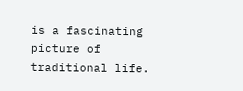is a fascinating picture of traditional life.